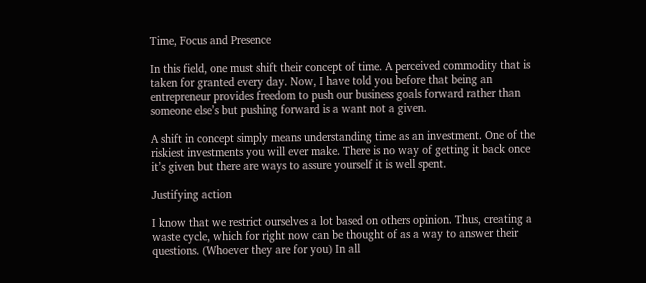Time, Focus and Presence

In this field, one must shift their concept of time. A perceived commodity that is taken for granted every day. Now, I have told you before that being an entrepreneur provides freedom to push our business goals forward rather than someone else’s but pushing forward is a want not a given.

A shift in concept simply means understanding time as an investment. One of the riskiest investments you will ever make. There is no way of getting it back once it’s given but there are ways to assure yourself it is well spent.

Justifying action

I know that we restrict ourselves a lot based on others opinion. Thus, creating a waste cycle, which for right now can be thought of as a way to answer their questions. (Whoever they are for you) In all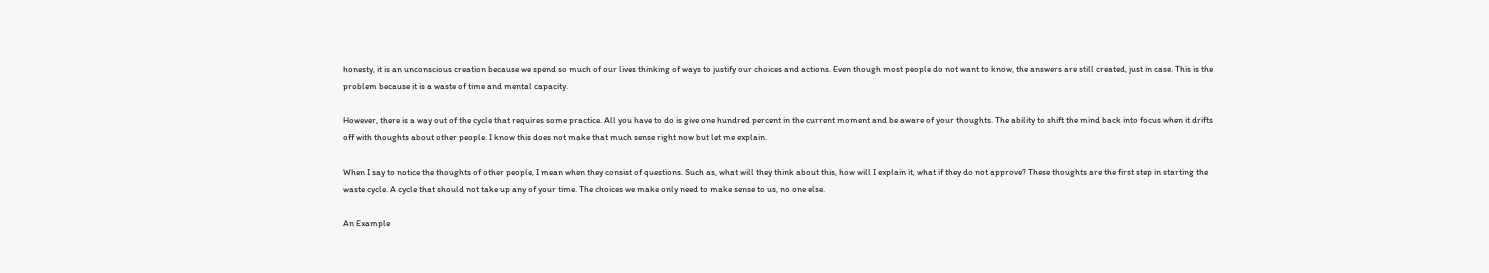honesty, it is an unconscious creation because we spend so much of our lives thinking of ways to justify our choices and actions. Even though most people do not want to know, the answers are still created, just in case. This is the problem because it is a waste of time and mental capacity.

However, there is a way out of the cycle that requires some practice. All you have to do is give one hundred percent in the current moment and be aware of your thoughts. The ability to shift the mind back into focus when it drifts off with thoughts about other people. I know this does not make that much sense right now but let me explain.

When I say to notice the thoughts of other people, I mean when they consist of questions. Such as, what will they think about this, how will I explain it, what if they do not approve? These thoughts are the first step in starting the waste cycle. A cycle that should not take up any of your time. The choices we make only need to make sense to us, no one else.

An Example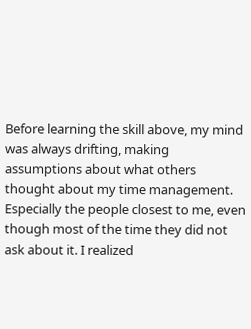Before learning the skill above, my mind was always drifting, making assumptions about what others thought about my time management. Especially the people closest to me, even though most of the time they did not ask about it. I realized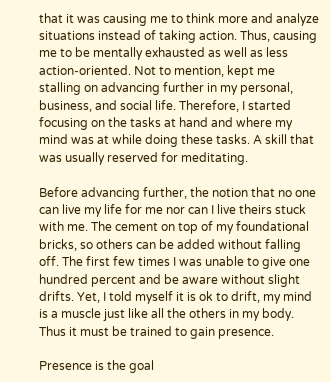that it was causing me to think more and analyze situations instead of taking action. Thus, causing me to be mentally exhausted as well as less action-oriented. Not to mention, kept me stalling on advancing further in my personal, business, and social life. Therefore, I started focusing on the tasks at hand and where my mind was at while doing these tasks. A skill that was usually reserved for meditating.

Before advancing further, the notion that no one can live my life for me nor can I live theirs stuck with me. The cement on top of my foundational bricks, so others can be added without falling off. The first few times I was unable to give one hundred percent and be aware without slight drifts. Yet, I told myself it is ok to drift, my mind is a muscle just like all the others in my body. Thus it must be trained to gain presence.

Presence is the goal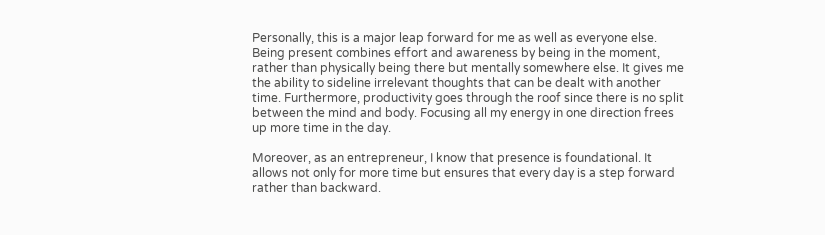Personally, this is a major leap forward for me as well as everyone else. Being present combines effort and awareness by being in the moment, rather than physically being there but mentally somewhere else. It gives me the ability to sideline irrelevant thoughts that can be dealt with another time. Furthermore, productivity goes through the roof since there is no split between the mind and body. Focusing all my energy in one direction frees up more time in the day.

Moreover, as an entrepreneur, I know that presence is foundational. It allows not only for more time but ensures that every day is a step forward rather than backward.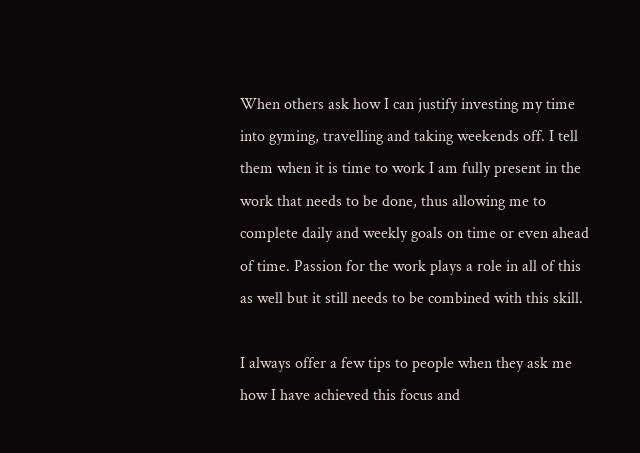When others ask how I can justify investing my time into gyming, travelling and taking weekends off. I tell them when it is time to work I am fully present in the work that needs to be done, thus allowing me to complete daily and weekly goals on time or even ahead of time. Passion for the work plays a role in all of this as well but it still needs to be combined with this skill.

I always offer a few tips to people when they ask me how I have achieved this focus and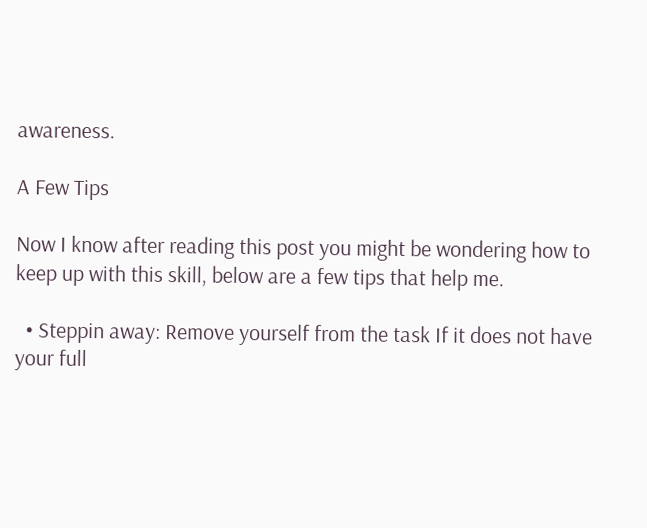awareness.

A Few Tips

Now I know after reading this post you might be wondering how to keep up with this skill, below are a few tips that help me.

  • Steppin away: Remove yourself from the task If it does not have your full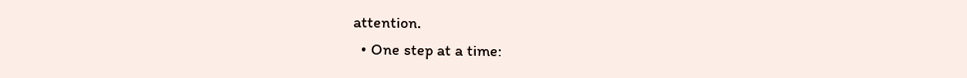attention.
  • One step at a time: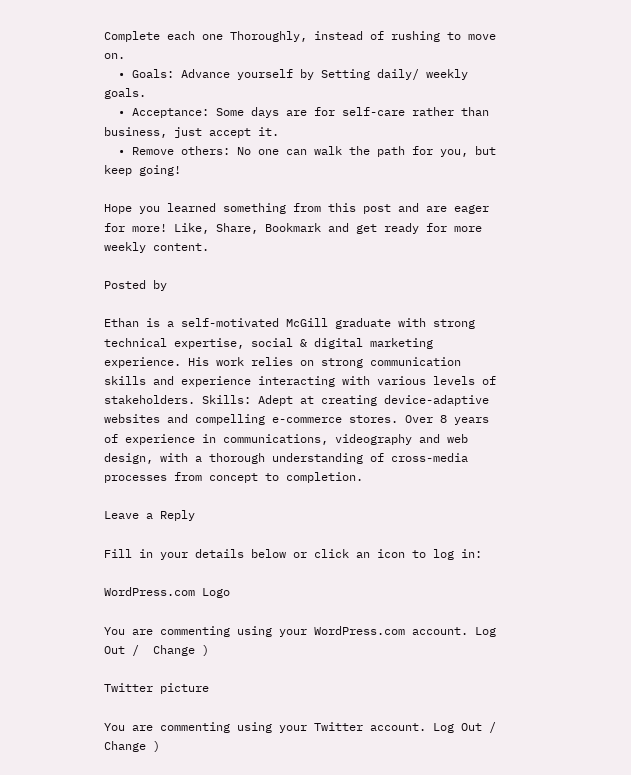Complete each one Thoroughly, instead of rushing to move on.
  • Goals: Advance yourself by Setting daily/ weekly goals.
  • Acceptance: Some days are for self-care rather than business, just accept it.
  • Remove others: No one can walk the path for you, but keep going!

Hope you learned something from this post and are eager for more! Like, Share, Bookmark and get ready for more weekly content.

Posted by

Ethan is a self-motivated McGill graduate with strong technical expertise, social & digital marketing experience. His work relies on strong communication skills and experience interacting with various levels of stakeholders. Skills: Adept at creating device-adaptive websites and compelling e-commerce stores. Over 8 years of experience in communications, videography and web design, with a thorough understanding of cross-media processes from concept to completion.

Leave a Reply

Fill in your details below or click an icon to log in:

WordPress.com Logo

You are commenting using your WordPress.com account. Log Out /  Change )

Twitter picture

You are commenting using your Twitter account. Log Out /  Change )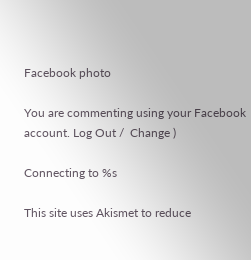Facebook photo

You are commenting using your Facebook account. Log Out /  Change )

Connecting to %s

This site uses Akismet to reduce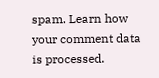spam. Learn how your comment data is processed.